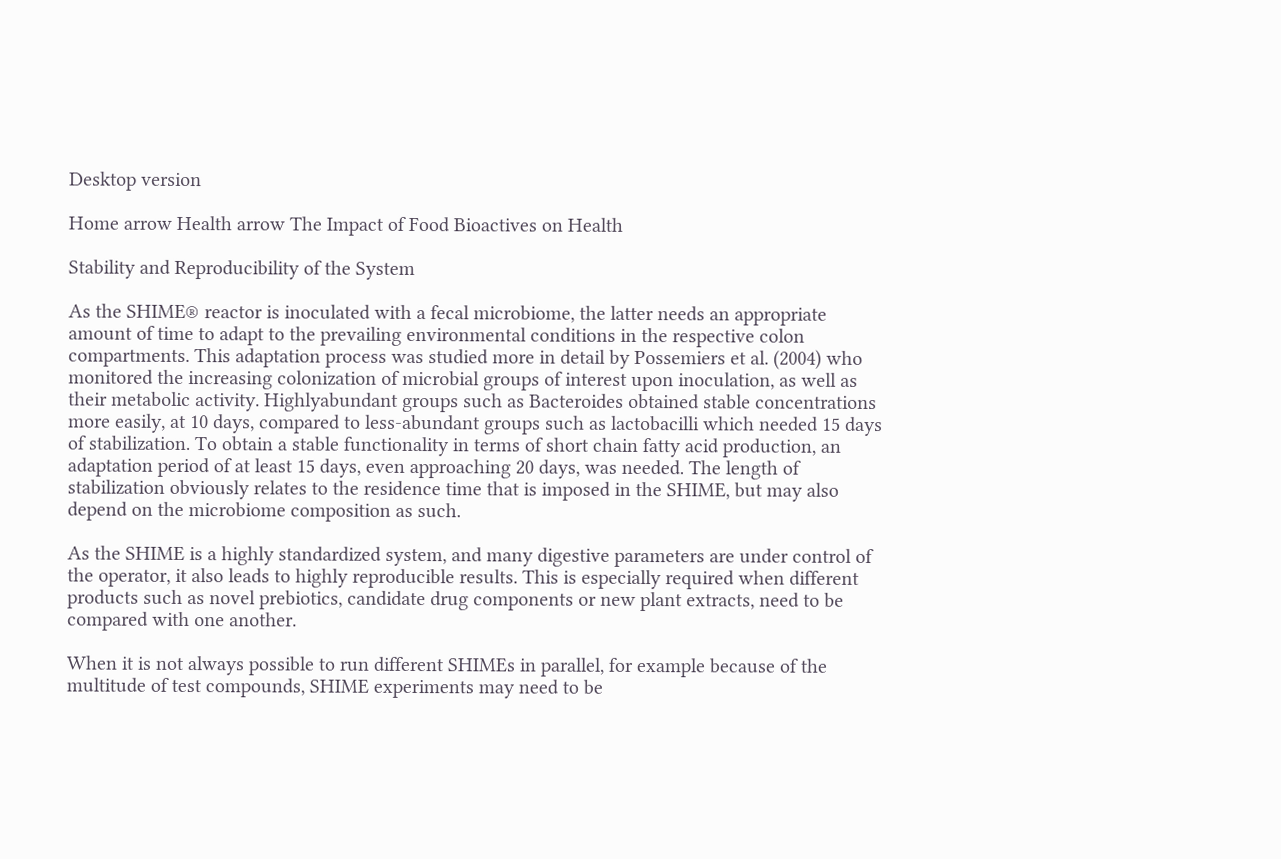Desktop version

Home arrow Health arrow The Impact of Food Bioactives on Health

Stability and Reproducibility of the System

As the SHIME® reactor is inoculated with a fecal microbiome, the latter needs an appropriate amount of time to adapt to the prevailing environmental conditions in the respective colon compartments. This adaptation process was studied more in detail by Possemiers et al. (2004) who monitored the increasing colonization of microbial groups of interest upon inoculation, as well as their metabolic activity. Highlyabundant groups such as Bacteroides obtained stable concentrations more easily, at 10 days, compared to less-abundant groups such as lactobacilli which needed 15 days of stabilization. To obtain a stable functionality in terms of short chain fatty acid production, an adaptation period of at least 15 days, even approaching 20 days, was needed. The length of stabilization obviously relates to the residence time that is imposed in the SHIME, but may also depend on the microbiome composition as such.

As the SHIME is a highly standardized system, and many digestive parameters are under control of the operator, it also leads to highly reproducible results. This is especially required when different products such as novel prebiotics, candidate drug components or new plant extracts, need to be compared with one another.

When it is not always possible to run different SHIMEs in parallel, for example because of the multitude of test compounds, SHIME experiments may need to be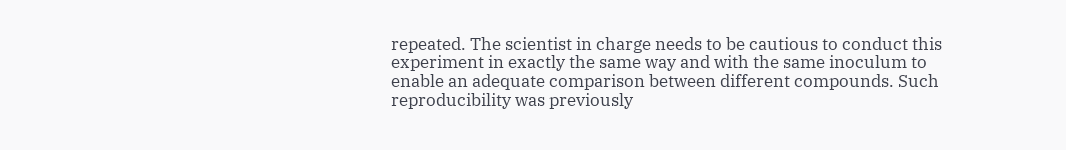repeated. The scientist in charge needs to be cautious to conduct this experiment in exactly the same way and with the same inoculum to enable an adequate comparison between different compounds. Such reproducibility was previously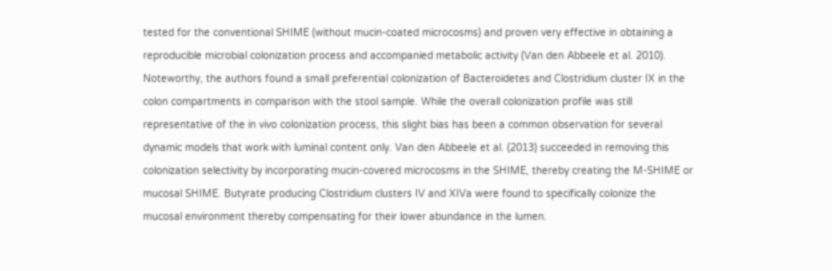tested for the conventional SHIME (without mucin-coated microcosms) and proven very effective in obtaining a reproducible microbial colonization process and accompanied metabolic activity (Van den Abbeele et al. 2010). Noteworthy, the authors found a small preferential colonization of Bacteroidetes and Clostridium cluster IX in the colon compartments in comparison with the stool sample. While the overall colonization profile was still representative of the in vivo colonization process, this slight bias has been a common observation for several dynamic models that work with luminal content only. Van den Abbeele et al. (2013) succeeded in removing this colonization selectivity by incorporating mucin-covered microcosms in the SHIME, thereby creating the M-SHIME or mucosal SHIME. Butyrate producing Clostridium clusters IV and XIVa were found to specifically colonize the mucosal environment thereby compensating for their lower abundance in the lumen.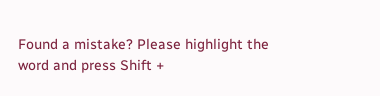Found a mistake? Please highlight the word and press Shift +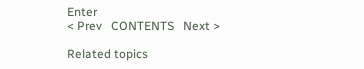Enter
< Prev   CONTENTS   Next >

Related topics